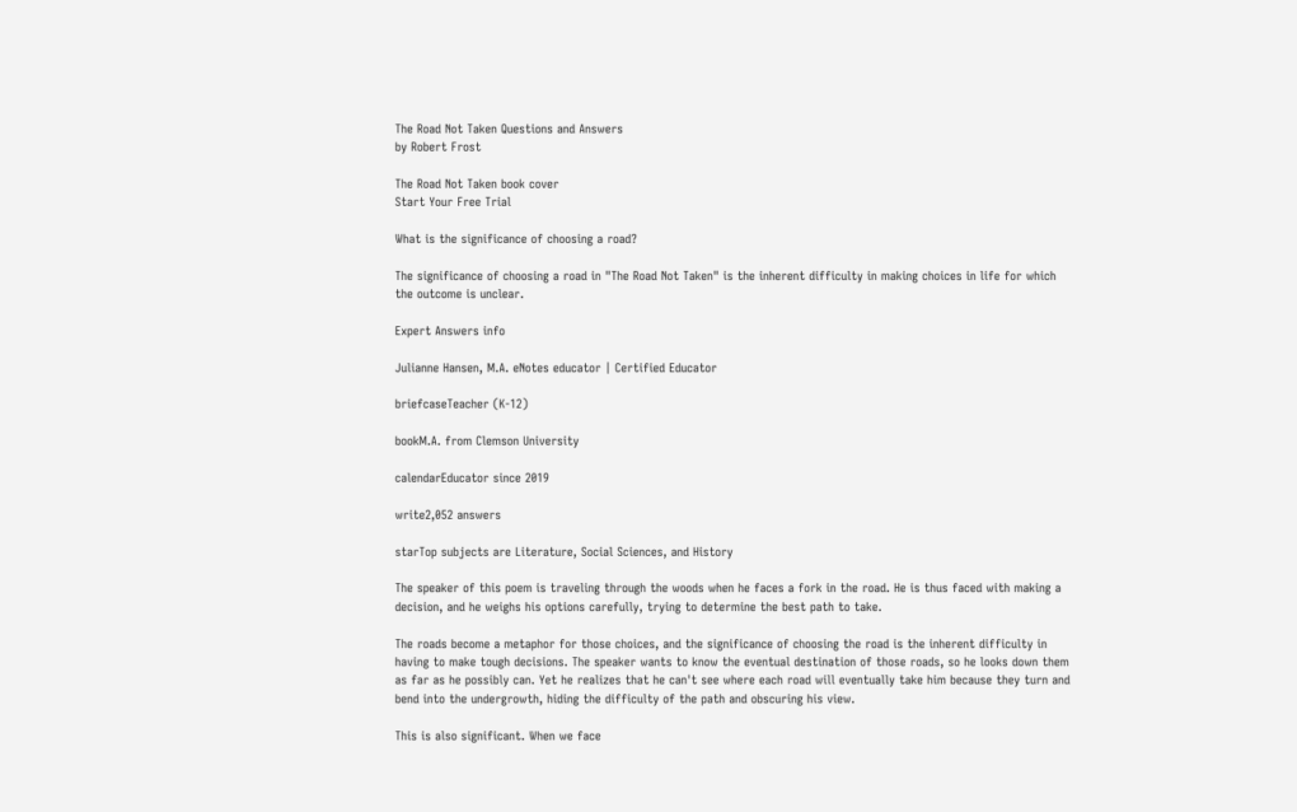The Road Not Taken Questions and Answers
by Robert Frost

The Road Not Taken book cover
Start Your Free Trial

What is the significance of choosing a road?

The significance of choosing a road in "The Road Not Taken" is the inherent difficulty in making choices in life for which the outcome is unclear.

Expert Answers info

Julianne Hansen, M.A. eNotes educator | Certified Educator

briefcaseTeacher (K-12)

bookM.A. from Clemson University

calendarEducator since 2019

write2,052 answers

starTop subjects are Literature, Social Sciences, and History

The speaker of this poem is traveling through the woods when he faces a fork in the road. He is thus faced with making a decision, and he weighs his options carefully, trying to determine the best path to take.

The roads become a metaphor for those choices, and the significance of choosing the road is the inherent difficulty in having to make tough decisions. The speaker wants to know the eventual destination of those roads, so he looks down them as far as he possibly can. Yet he realizes that he can't see where each road will eventually take him because they turn and bend into the undergrowth, hiding the difficulty of the path and obscuring his view.

This is also significant. When we face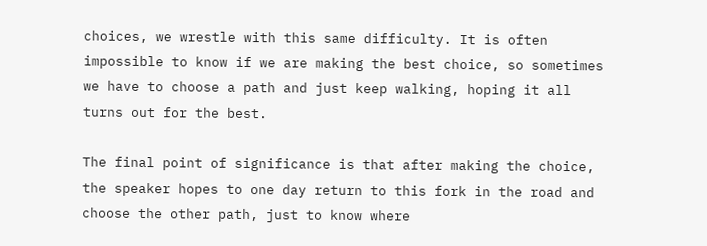choices, we wrestle with this same difficulty. It is often impossible to know if we are making the best choice, so sometimes we have to choose a path and just keep walking, hoping it all turns out for the best.

The final point of significance is that after making the choice, the speaker hopes to one day return to this fork in the road and choose the other path, just to know where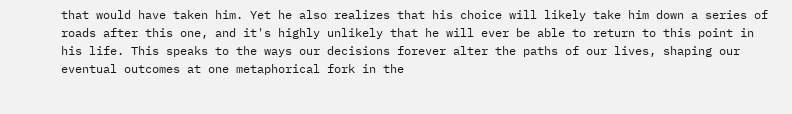that would have taken him. Yet he also realizes that his choice will likely take him down a series of roads after this one, and it's highly unlikely that he will ever be able to return to this point in his life. This speaks to the ways our decisions forever alter the paths of our lives, shaping our eventual outcomes at one metaphorical fork in the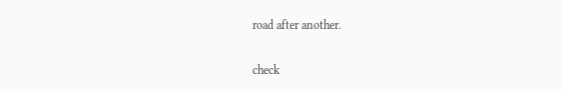road after another.

check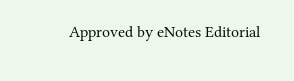Approved by eNotes Editorial